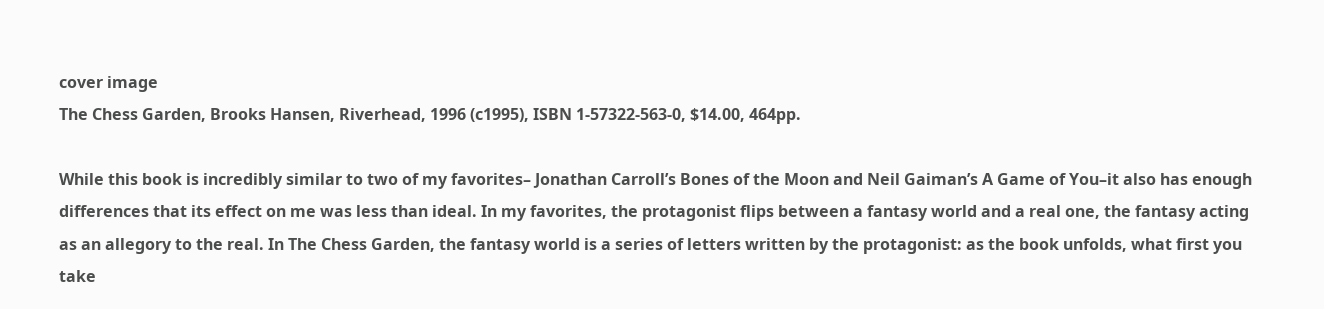cover image
The Chess Garden, Brooks Hansen, Riverhead, 1996 (c1995), ISBN 1-57322-563-0, $14.00, 464pp.

While this book is incredibly similar to two of my favorites– Jonathan Carroll’s Bones of the Moon and Neil Gaiman’s A Game of You–it also has enough differences that its effect on me was less than ideal. In my favorites, the protagonist flips between a fantasy world and a real one, the fantasy acting as an allegory to the real. In The Chess Garden, the fantasy world is a series of letters written by the protagonist: as the book unfolds, what first you take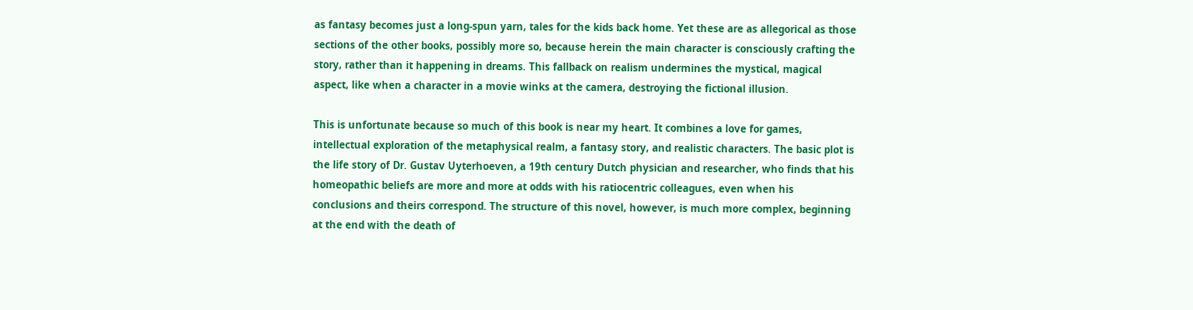as fantasy becomes just a long-spun yarn, tales for the kids back home. Yet these are as allegorical as those sections of the other books, possibly more so, because herein the main character is consciously crafting the story, rather than it happening in dreams. This fallback on realism undermines the mystical, magical aspect, like when a character in a movie winks at the camera, destroying the fictional illusion.

This is unfortunate because so much of this book is near my heart. It combines a love for games, intellectual exploration of the metaphysical realm, a fantasy story, and realistic characters. The basic plot is the life story of Dr. Gustav Uyterhoeven, a 19th century Dutch physician and researcher, who finds that his homeopathic beliefs are more and more at odds with his ratiocentric colleagues, even when his conclusions and theirs correspond. The structure of this novel, however, is much more complex, beginning at the end with the death of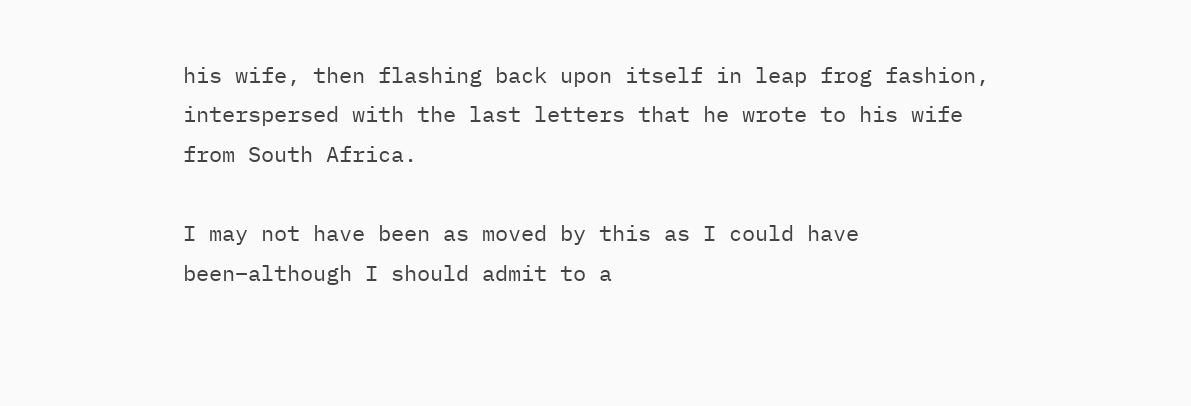his wife, then flashing back upon itself in leap frog fashion, interspersed with the last letters that he wrote to his wife from South Africa.

I may not have been as moved by this as I could have been–although I should admit to a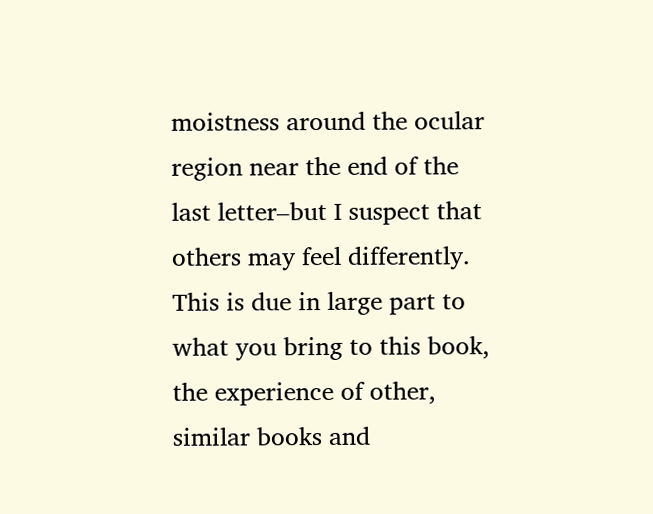moistness around the ocular region near the end of the last letter–but I suspect that others may feel differently. This is due in large part to what you bring to this book, the experience of other, similar books and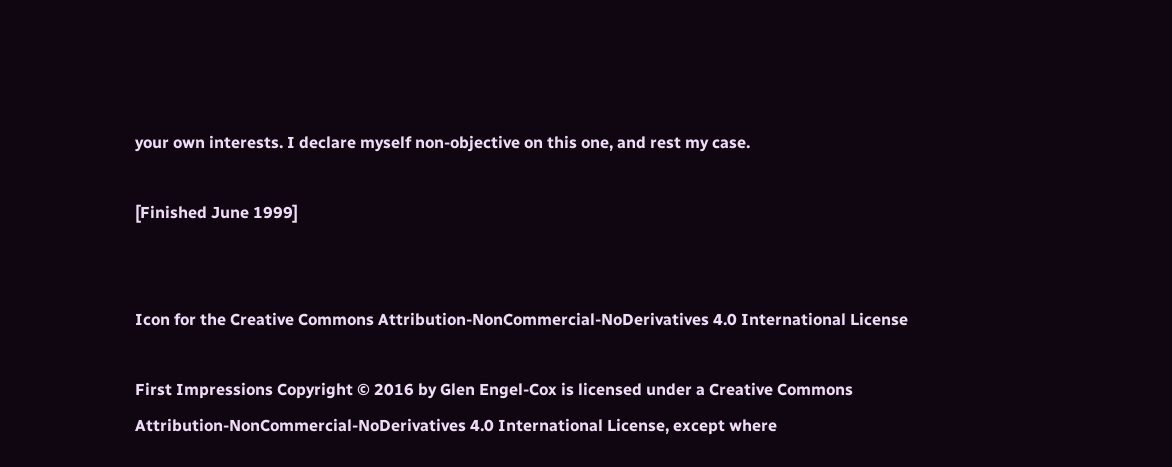your own interests. I declare myself non-objective on this one, and rest my case.

[Finished June 1999]


Icon for the Creative Commons Attribution-NonCommercial-NoDerivatives 4.0 International License

First Impressions Copyright © 2016 by Glen Engel-Cox is licensed under a Creative Commons Attribution-NonCommercial-NoDerivatives 4.0 International License, except where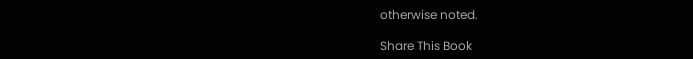otherwise noted.

Share This Book